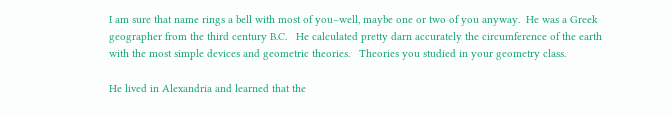I am sure that name rings a bell with most of you–well, maybe one or two of you anyway.  He was a Greek geographer from the third century B.C.   He calculated pretty darn accurately the circumference of the earth with the most simple devices and geometric theories.   Theories you studied in your geometry class.

He lived in Alexandria and learned that the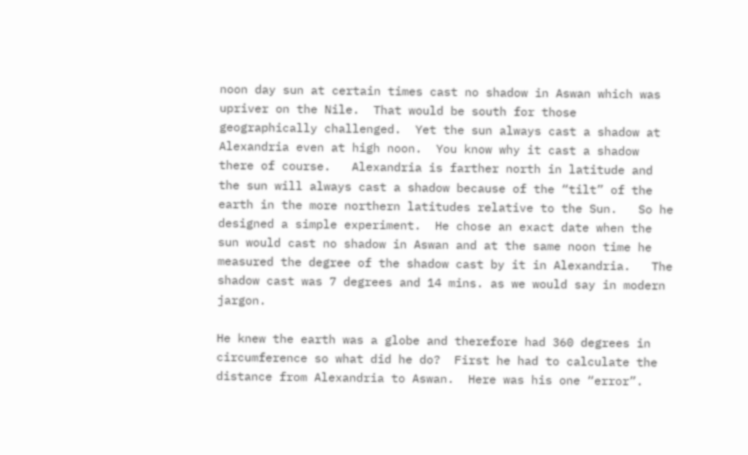noon day sun at certain times cast no shadow in Aswan which was upriver on the Nile.  That would be south for those geographically challenged.  Yet the sun always cast a shadow at Alexandria even at high noon.  You know why it cast a shadow there of course.   Alexandria is farther north in latitude and the sun will always cast a shadow because of the “tilt” of the earth in the more northern latitudes relative to the Sun.   So he designed a simple experiment.  He chose an exact date when the sun would cast no shadow in Aswan and at the same noon time he measured the degree of the shadow cast by it in Alexandria.   The shadow cast was 7 degrees and 14 mins. as we would say in modern jargon.

He knew the earth was a globe and therefore had 360 degrees in circumference so what did he do?  First he had to calculate the distance from Alexandria to Aswan.  Here was his one “error”.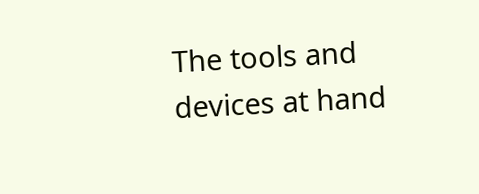The tools and devices at hand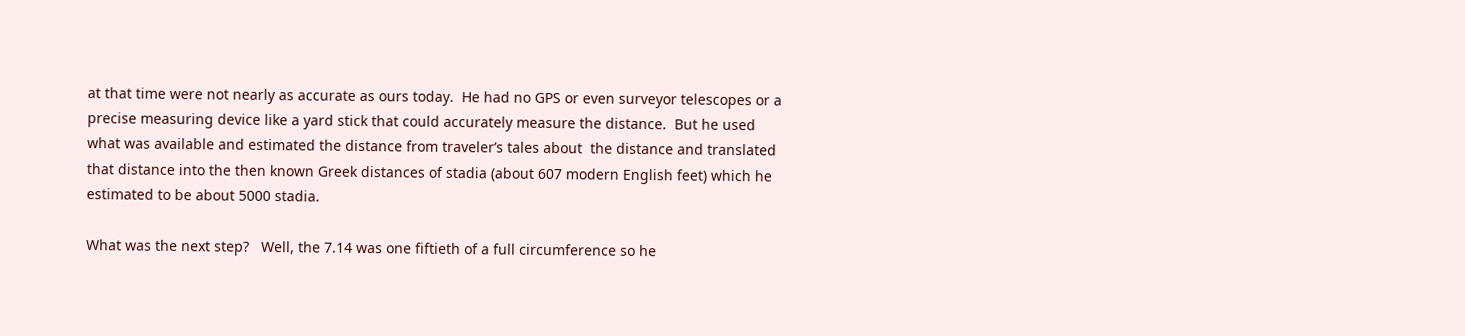at that time were not nearly as accurate as ours today.  He had no GPS or even surveyor telescopes or a precise measuring device like a yard stick that could accurately measure the distance.  But he used what was available and estimated the distance from traveler’s tales about  the distance and translated that distance into the then known Greek distances of stadia (about 607 modern English feet) which he estimated to be about 5000 stadia.

What was the next step?   Well, the 7.14 was one fiftieth of a full circumference so he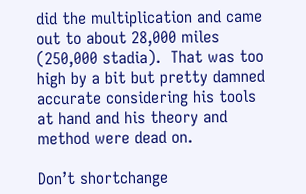did the multiplication and came out to about 28,000 miles (250,000 stadia).  That was too high by a bit but pretty damned accurate considering his tools at hand and his theory and method were dead on.

Don’t shortchange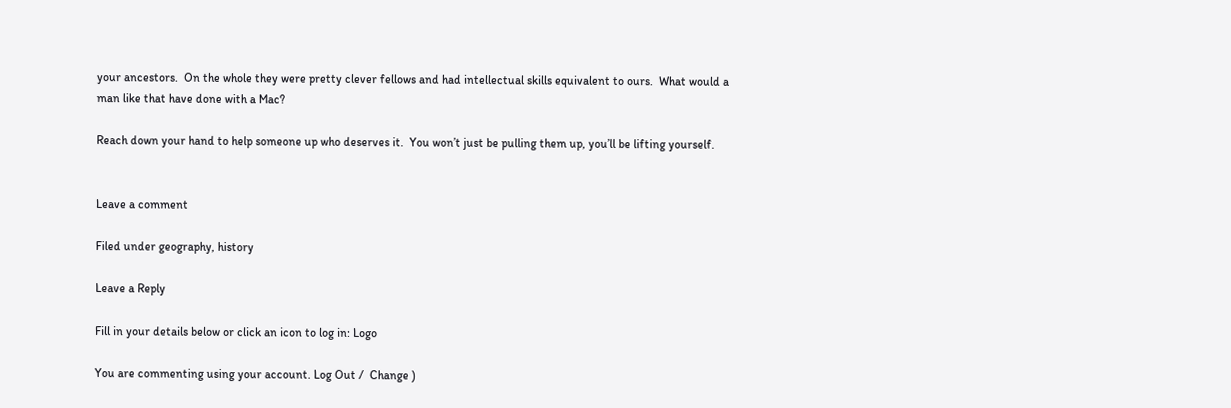your ancestors.  On the whole they were pretty clever fellows and had intellectual skills equivalent to ours.  What would a man like that have done with a Mac?

Reach down your hand to help someone up who deserves it.  You won’t just be pulling them up, you’ll be lifting yourself.


Leave a comment

Filed under geography, history

Leave a Reply

Fill in your details below or click an icon to log in: Logo

You are commenting using your account. Log Out /  Change )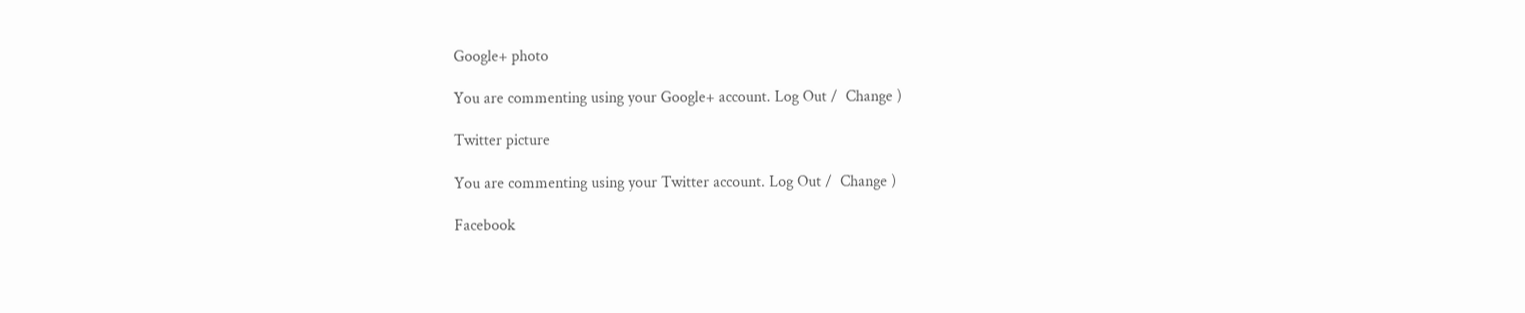Google+ photo

You are commenting using your Google+ account. Log Out /  Change )

Twitter picture

You are commenting using your Twitter account. Log Out /  Change )

Facebook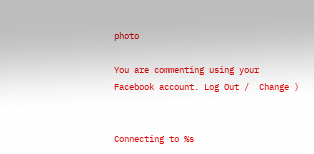photo

You are commenting using your Facebook account. Log Out /  Change )


Connecting to %s